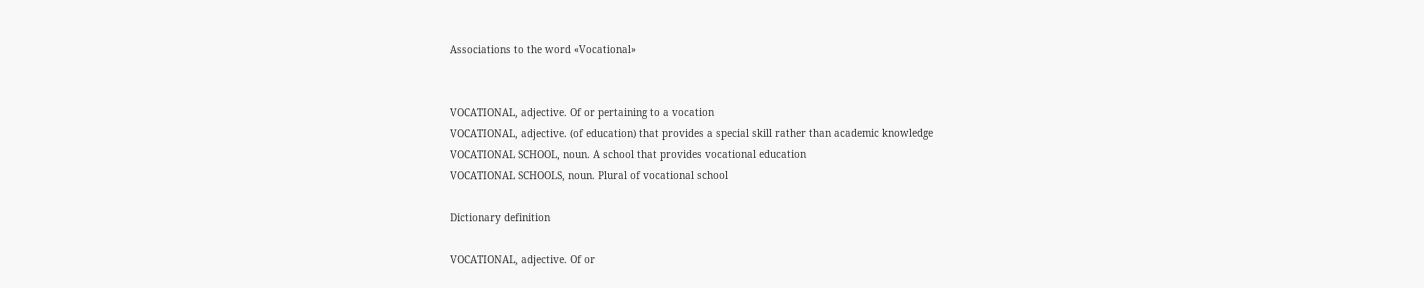Associations to the word «Vocational»


VOCATIONAL, adjective. Of or pertaining to a vocation
VOCATIONAL, adjective. (of education) that provides a special skill rather than academic knowledge
VOCATIONAL SCHOOL, noun. A school that provides vocational education
VOCATIONAL SCHOOLS, noun. Plural of vocational school

Dictionary definition

VOCATIONAL, adjective. Of or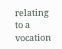relating to a vocation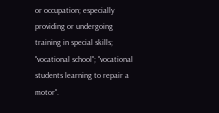or occupation; especially providing or undergoing training in special skills; "vocational school"; "vocational students learning to repair a motor".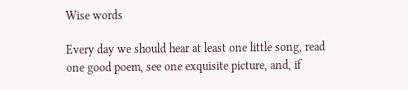Wise words

Every day we should hear at least one little song, read one good poem, see one exquisite picture, and, if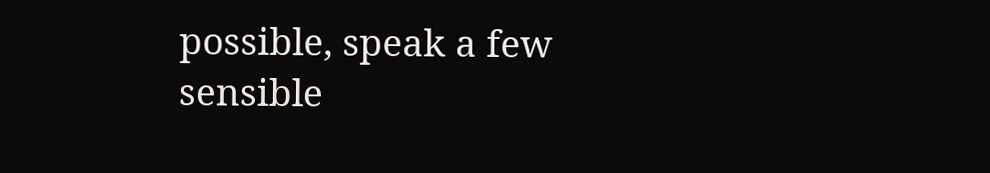possible, speak a few sensible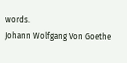words.
Johann Wolfgang Von Goethe